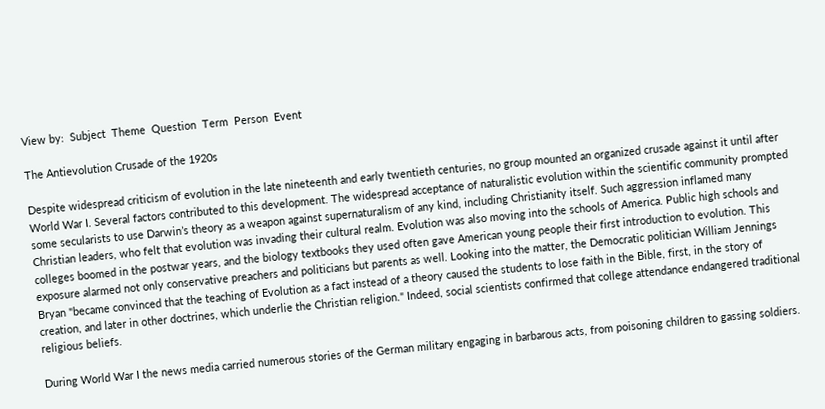View by:  Subject  Theme  Question  Term  Person  Event

The Antievolution Crusade of the 1920s

Despite widespread criticism of evolution in the late nineteenth and early twentieth centuries, no group mounted an organized crusade against it until after World War I. Several factors contributed to this development. The widespread acceptance of naturalistic evolution within the scientific community prompted some secularists to use Darwin’s theory as a weapon against supernaturalism of any kind, including Christianity itself. Such aggression inflamed many Christian leaders, who felt that evolution was invading their cultural realm. Evolution was also moving into the schools of America. Public high schools and colleges boomed in the postwar years, and the biology textbooks they used often gave American young people their first introduction to evolution. This exposure alarmed not only conservative preachers and politicians but parents as well. Looking into the matter, the Democratic politician William Jennings Bryan "became convinced that the teaching of Evolution as a fact instead of a theory caused the students to lose faith in the Bible, first, in the story of creation, and later in other doctrines, which underlie the Christian religion." Indeed, social scientists confirmed that college attendance endangered traditional religious beliefs.

During World War I the news media carried numerous stories of the German military engaging in barbarous acts, from poisoning children to gassing soldiers.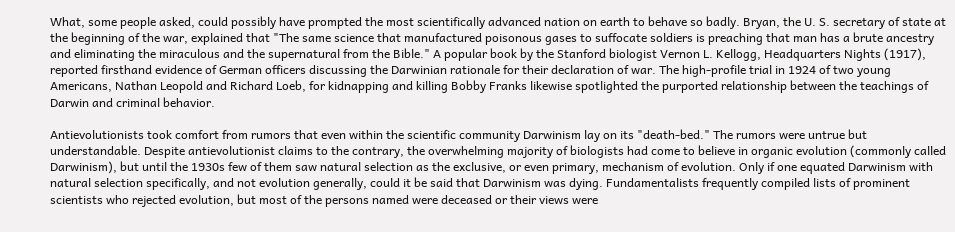What, some people asked, could possibly have prompted the most scientifically advanced nation on earth to behave so badly. Bryan, the U. S. secretary of state at the beginning of the war, explained that "The same science that manufactured poisonous gases to suffocate soldiers is preaching that man has a brute ancestry and eliminating the miraculous and the supernatural from the Bible." A popular book by the Stanford biologist Vernon L. Kellogg, Headquarters Nights (1917), reported firsthand evidence of German officers discussing the Darwinian rationale for their declaration of war. The high-profile trial in 1924 of two young Americans, Nathan Leopold and Richard Loeb, for kidnapping and killing Bobby Franks likewise spotlighted the purported relationship between the teachings of Darwin and criminal behavior.

Antievolutionists took comfort from rumors that even within the scientific community Darwinism lay on its "death-bed." The rumors were untrue but understandable. Despite antievolutionist claims to the contrary, the overwhelming majority of biologists had come to believe in organic evolution (commonly called Darwinism), but until the 1930s few of them saw natural selection as the exclusive, or even primary, mechanism of evolution. Only if one equated Darwinism with natural selection specifically, and not evolution generally, could it be said that Darwinism was dying. Fundamentalists frequently compiled lists of prominent scientists who rejected evolution, but most of the persons named were deceased or their views were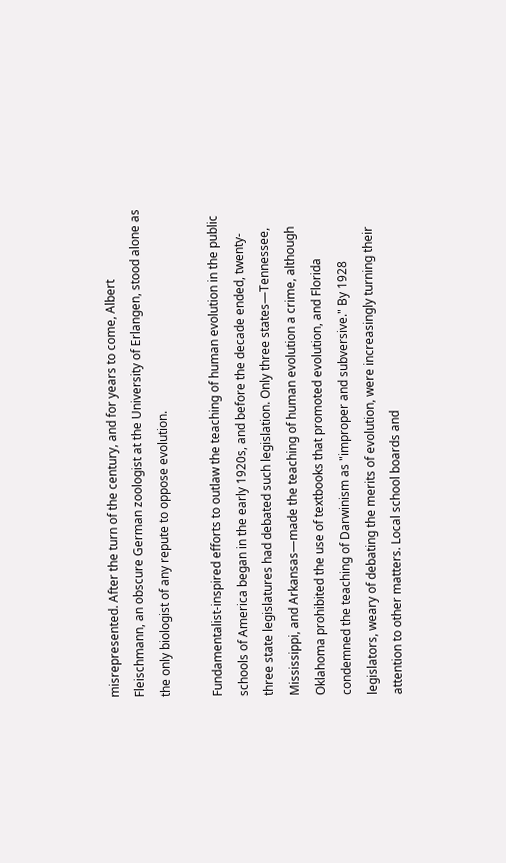misrepresented. After the turn of the century, and for years to come, Albert Fleischmann, an obscure German zoologist at the University of Erlangen, stood alone as the only biologist of any repute to oppose evolution.

Fundamentalist-inspired efforts to outlaw the teaching of human evolution in the public schools of America began in the early 1920s, and before the decade ended, twenty-three state legislatures had debated such legislation. Only three states—Tennessee, Mississippi, and Arkansas—made the teaching of human evolution a crime, although Oklahoma prohibited the use of textbooks that promoted evolution, and Florida condemned the teaching of Darwinism as "improper and subversive." By 1928 legislators, weary of debating the merits of evolution, were increasingly turning their attention to other matters. Local school boards and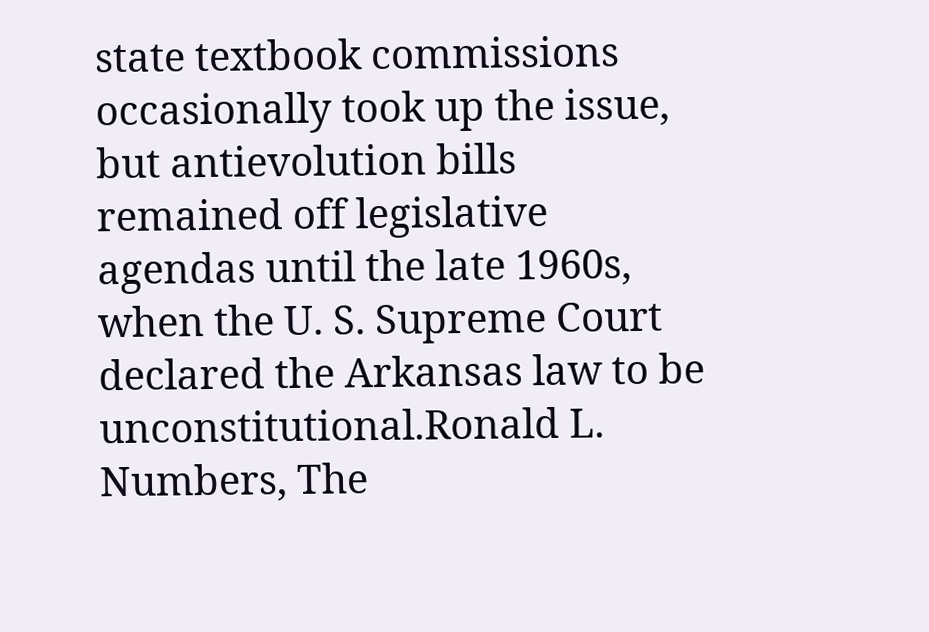state textbook commissions occasionally took up the issue, but antievolution bills remained off legislative agendas until the late 1960s, when the U. S. Supreme Court declared the Arkansas law to be unconstitutional.Ronald L. Numbers, The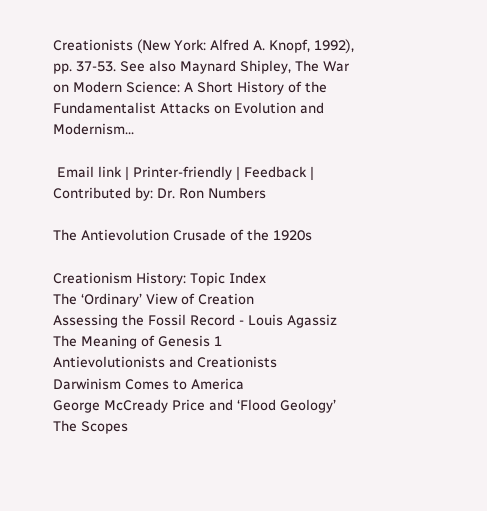Creationists (New York: Alfred A. Knopf, 1992), pp. 37-53. See also Maynard Shipley, The War on Modern Science: A Short History of the Fundamentalist Attacks on Evolution and Modernism...

 Email link | Printer-friendly | Feedback | Contributed by: Dr. Ron Numbers

The Antievolution Crusade of the 1920s

Creationism History: Topic Index
The ‘Ordinary’ View of Creation
Assessing the Fossil Record - Louis Agassiz
The Meaning of Genesis 1
Antievolutionists and Creationists
Darwinism Comes to America
George McCready Price and ‘Flood Geology’
The Scopes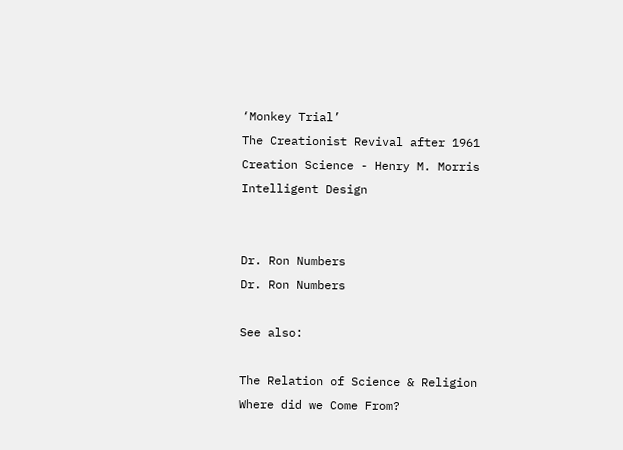‘Monkey Trial’
The Creationist Revival after 1961
Creation Science - Henry M. Morris
Intelligent Design


Dr. Ron Numbers
Dr. Ron Numbers

See also:

The Relation of Science & Religion
Where did we Come From?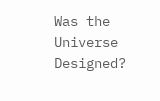Was the Universe Designed?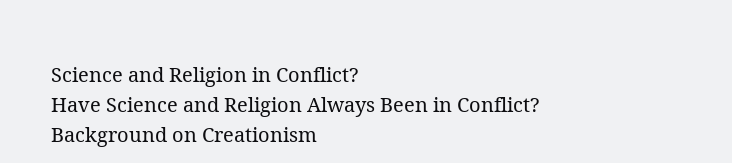Science and Religion in Conflict?
Have Science and Religion Always Been in Conflict?
Background on Creationism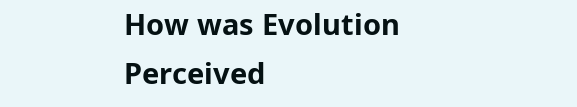How was Evolution Perceived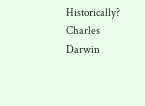Historically?
Charles Darwin